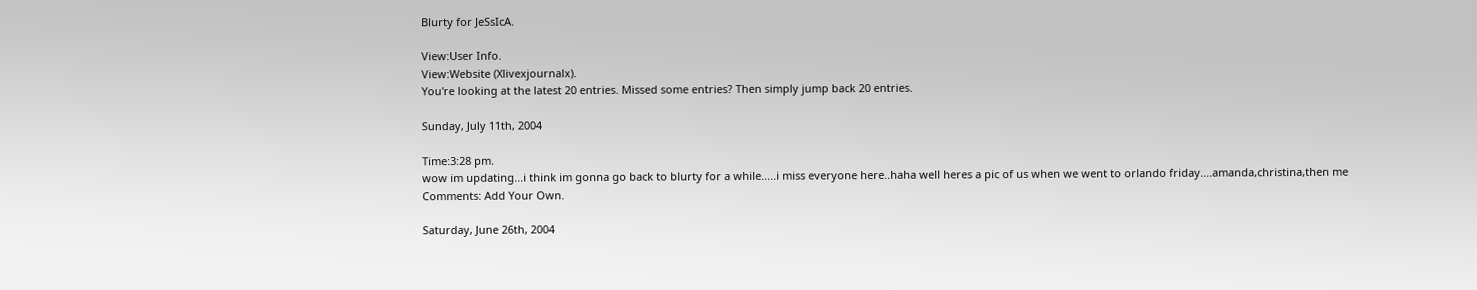Blurty for JeSsIcA.

View:User Info.
View:Website (Xlivexjournalx).
You're looking at the latest 20 entries. Missed some entries? Then simply jump back 20 entries.

Sunday, July 11th, 2004

Time:3:28 pm.
wow im updating...i think im gonna go back to blurty for a while.....i miss everyone here..haha well heres a pic of us when we went to orlando friday....amanda,christina,then me
Comments: Add Your Own.

Saturday, June 26th, 2004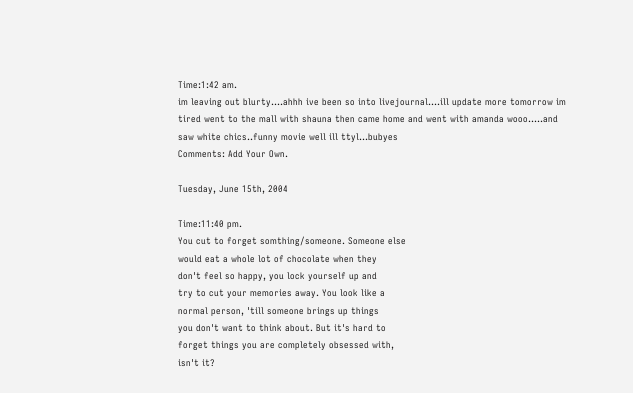Time:1:42 am.
im leaving out blurty....ahhh ive been so into livejournal....ill update more tomorrow im tired went to the mall with shauna then came home and went with amanda wooo.....and saw white chics..funny movie well ill ttyl...bubyes
Comments: Add Your Own.

Tuesday, June 15th, 2004

Time:11:40 pm.
You cut to forget somthing/someone. Someone else
would eat a whole lot of chocolate when they
don't feel so happy, you lock yourself up and
try to cut your memories away. You look like a
normal person, 'till someone brings up things
you don't want to think about. But it's hard to
forget things you are completely obsessed with,
isn't it?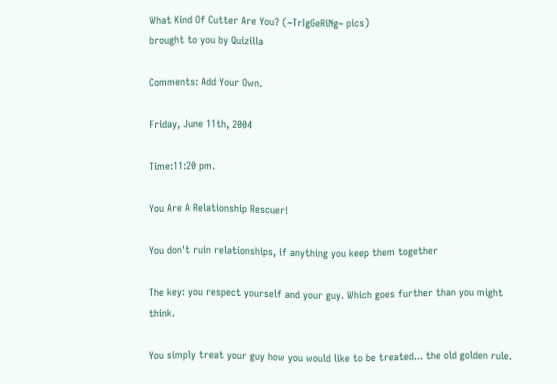What Kind Of Cutter Are You? (~TrIgGeRiNg~ pics)
brought to you by Quizilla

Comments: Add Your Own.

Friday, June 11th, 2004

Time:11:20 pm.

You Are A Relationship Rescuer!

You don't ruin relationships, if anything you keep them together

The key: you respect yourself and your guy. Which goes further than you might think.

You simply treat your guy how you would like to be treated... the old golden rule.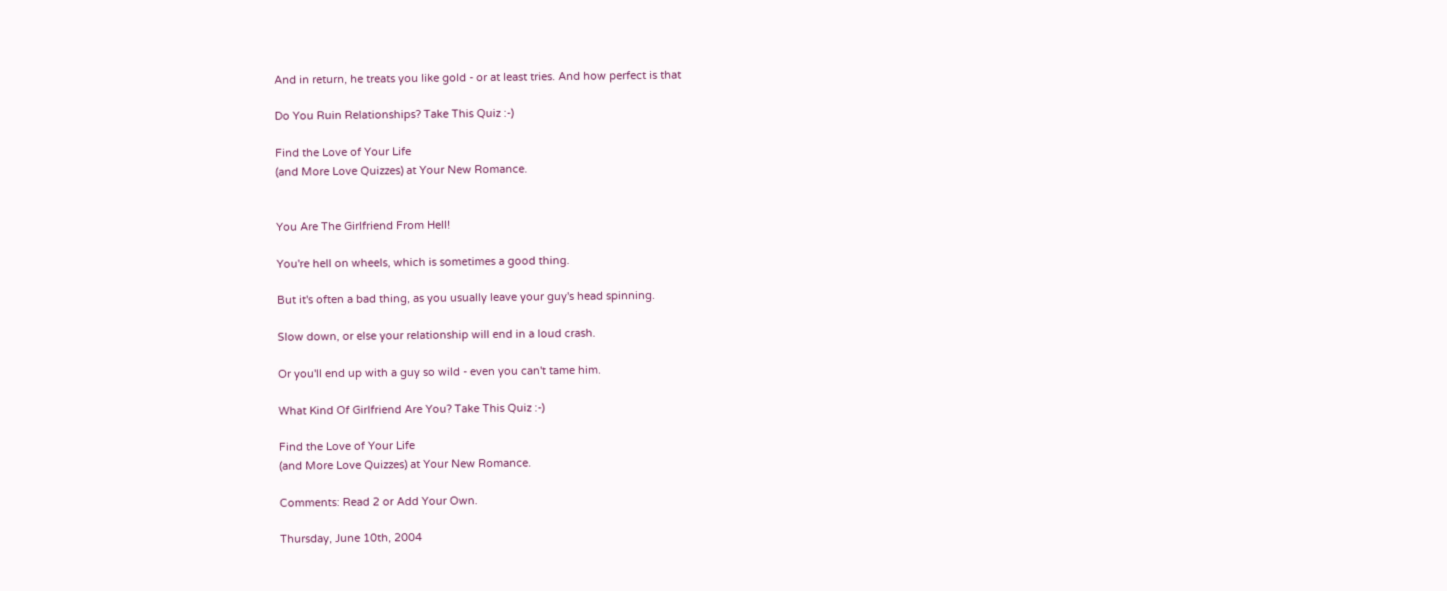And in return, he treats you like gold - or at least tries. And how perfect is that

Do You Ruin Relationships? Take This Quiz :-)

Find the Love of Your Life
(and More Love Quizzes) at Your New Romance.


You Are The Girlfriend From Hell!

You're hell on wheels, which is sometimes a good thing.

But it's often a bad thing, as you usually leave your guy's head spinning.

Slow down, or else your relationship will end in a loud crash.

Or you'll end up with a guy so wild - even you can't tame him.

What Kind Of Girlfriend Are You? Take This Quiz :-)

Find the Love of Your Life
(and More Love Quizzes) at Your New Romance.

Comments: Read 2 or Add Your Own.

Thursday, June 10th, 2004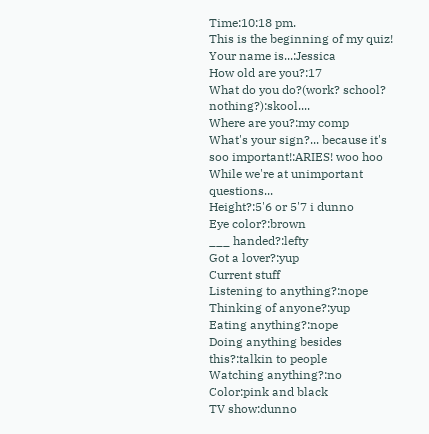Time:10:18 pm.
This is the beginning of my quiz!
Your name is...:Jessica
How old are you?:17
What do you do?(work? school? nothing?):skool....
Where are you?:my comp
What's your sign?... because it's soo important!:ARIES! woo hoo
While we're at unimportant questions...
Height?:5'6 or 5'7 i dunno
Eye color?:brown
___ handed?:lefty
Got a lover?:yup
Current stuff
Listening to anything?:nope
Thinking of anyone?:yup
Eating anything?:nope
Doing anything besides this?:talkin to people
Watching anything?:no
Color:pink and black
TV show:dunno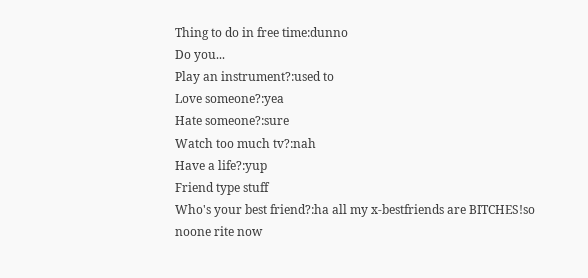Thing to do in free time:dunno
Do you...
Play an instrument?:used to
Love someone?:yea
Hate someone?:sure
Watch too much tv?:nah
Have a life?:yup
Friend type stuff
Who's your best friend?:ha all my x-bestfriends are BITCHES!so noone rite now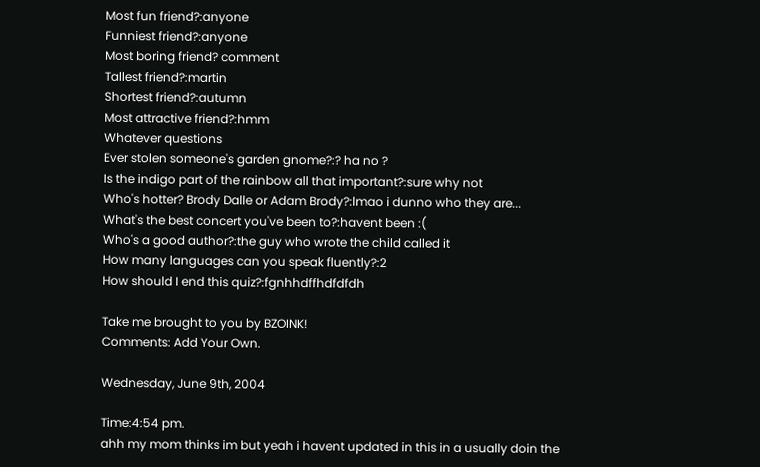Most fun friend?:anyone
Funniest friend?:anyone
Most boring friend? comment
Tallest friend?:martin
Shortest friend?:autumn
Most attractive friend?:hmm
Whatever questions
Ever stolen someone's garden gnome?:? ha no ?
Is the indigo part of the rainbow all that important?:sure why not
Who's hotter? Brody Dalle or Adam Brody?:lmao i dunno who they are...
What's the best concert you've been to?:havent been :(
Who's a good author?:the guy who wrote the child called it
How many languages can you speak fluently?:2
How should I end this quiz?:fgnhhdffhdfdfdh

Take me brought to you by BZOINK!
Comments: Add Your Own.

Wednesday, June 9th, 2004

Time:4:54 pm.
ahh my mom thinks im but yeah i havent updated in this in a usually doin the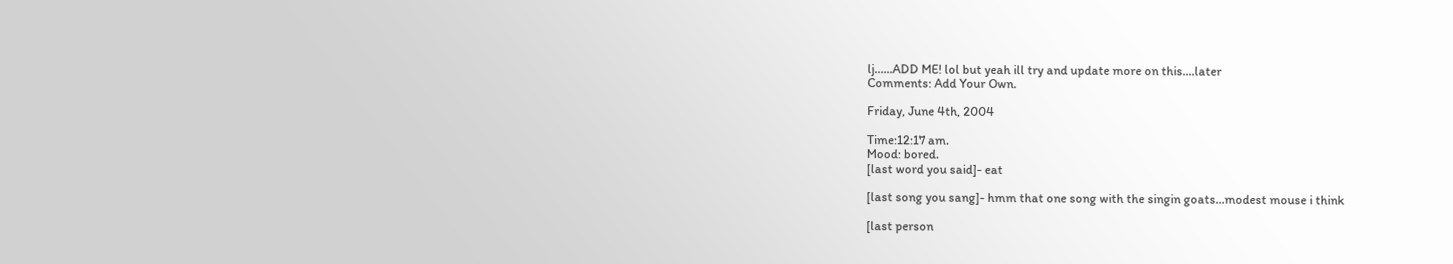lj......ADD ME! lol but yeah ill try and update more on this....later
Comments: Add Your Own.

Friday, June 4th, 2004

Time:12:17 am.
Mood: bored.
[last word you said]- eat

[last song you sang]- hmm that one song with the singin goats...modest mouse i think

[last person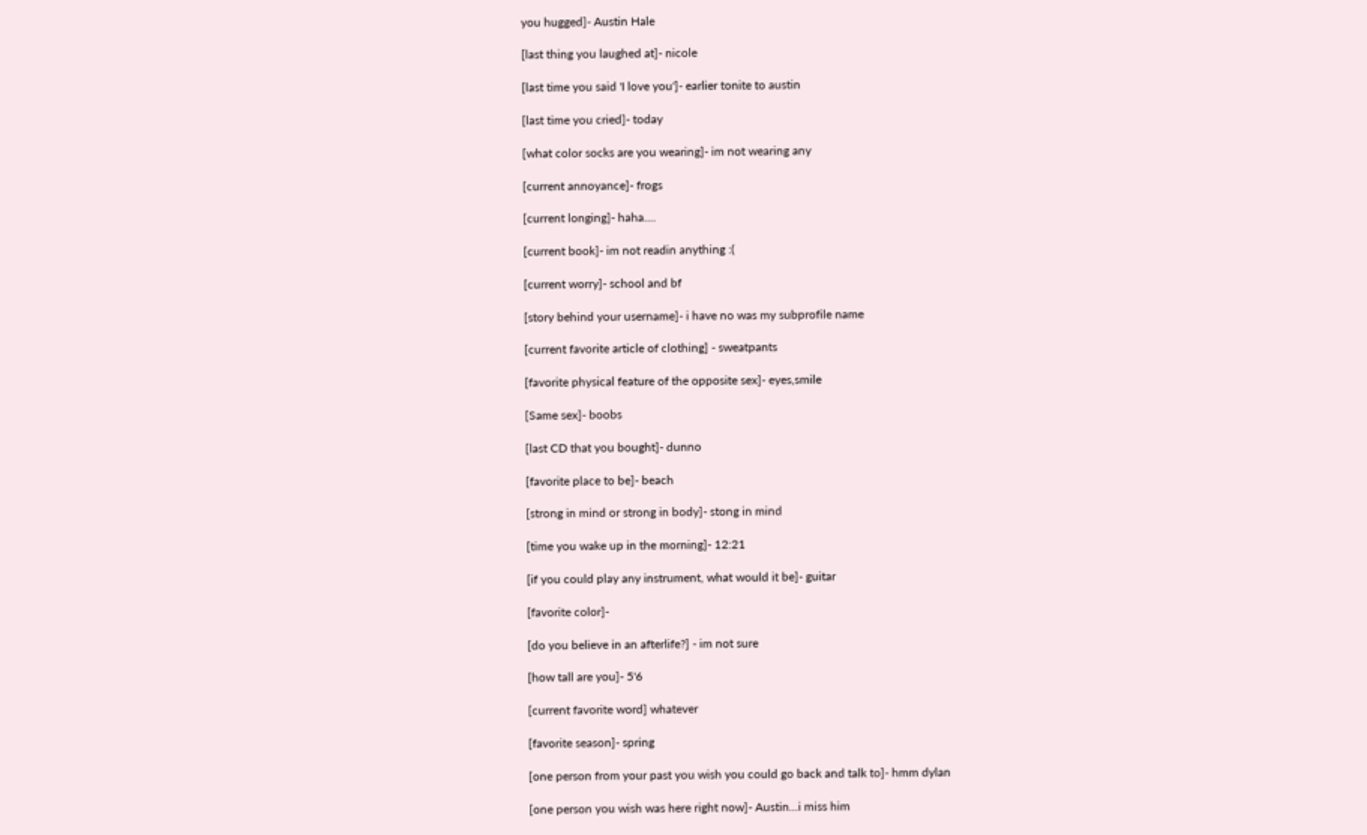you hugged]- Austin Hale

[last thing you laughed at]- nicole

[last time you said 'I love you']- earlier tonite to austin

[last time you cried]- today

[what color socks are you wearing]- im not wearing any

[current annoyance]- frogs

[current longing]- haha....

[current book]- im not readin anything :(

[current worry]- school and bf

[story behind your username]- i have no was my subprofile name

[current favorite article of clothing] - sweatpants

[favorite physical feature of the opposite sex]- eyes,smile

[Same sex]- boobs

[last CD that you bought]- dunno

[favorite place to be]- beach

[strong in mind or strong in body]- stong in mind

[time you wake up in the morning]- 12:21

[if you could play any instrument, what would it be]- guitar

[favorite color]-

[do you believe in an afterlife?] - im not sure

[how tall are you]- 5'6

[current favorite word] whatever

[favorite season]- spring

[one person from your past you wish you could go back and talk to]- hmm dylan

[one person you wish was here right now]- Austin...i miss him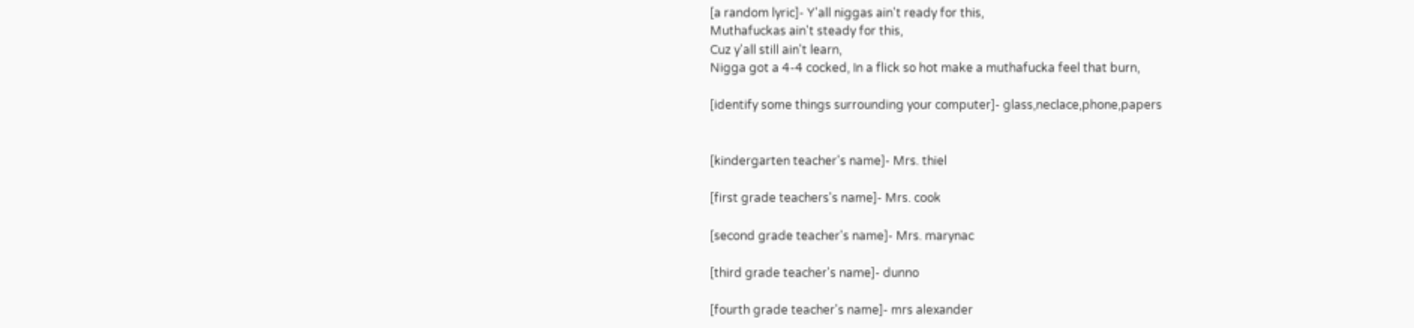[a random lyric]- Y'all niggas ain't ready for this,
Muthafuckas ain't steady for this,
Cuz y'all still ain't learn,
Nigga got a 4-4 cocked, In a flick so hot make a muthafucka feel that burn,

[identify some things surrounding your computer]- glass,neclace,phone,papers


[kindergarten teacher's name]- Mrs. thiel

[first grade teachers's name]- Mrs. cook

[second grade teacher's name]- Mrs. marynac

[third grade teacher's name]- dunno

[fourth grade teacher's name]- mrs alexander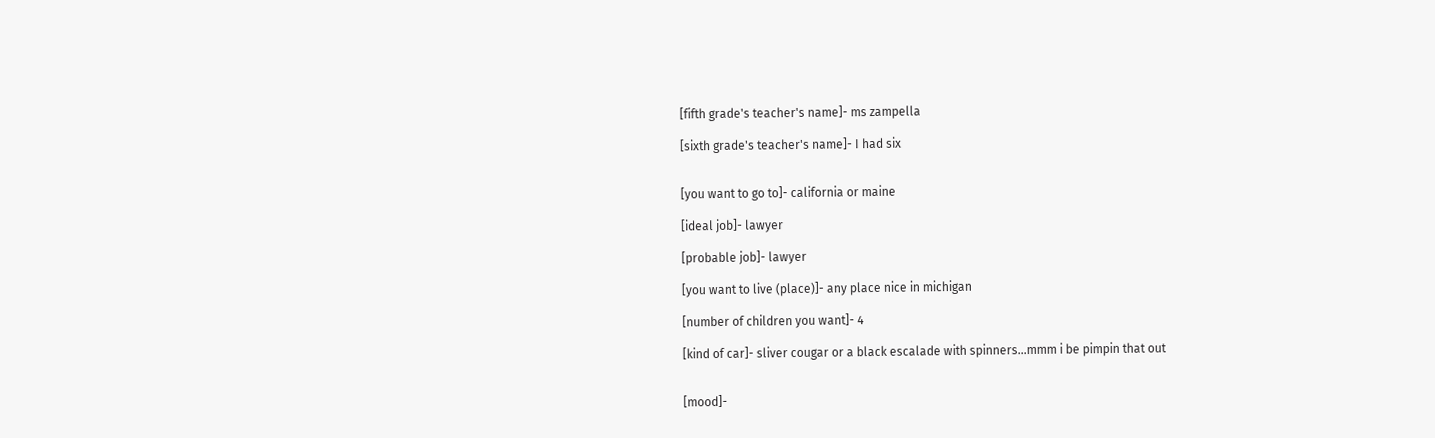[fifth grade's teacher's name]- ms zampella

[sixth grade's teacher's name]- I had six


[you want to go to]- california or maine

[ideal job]- lawyer

[probable job]- lawyer

[you want to live (place)]- any place nice in michigan

[number of children you want]- 4

[kind of car]- sliver cougar or a black escalade with spinners...mmm i be pimpin that out


[mood]-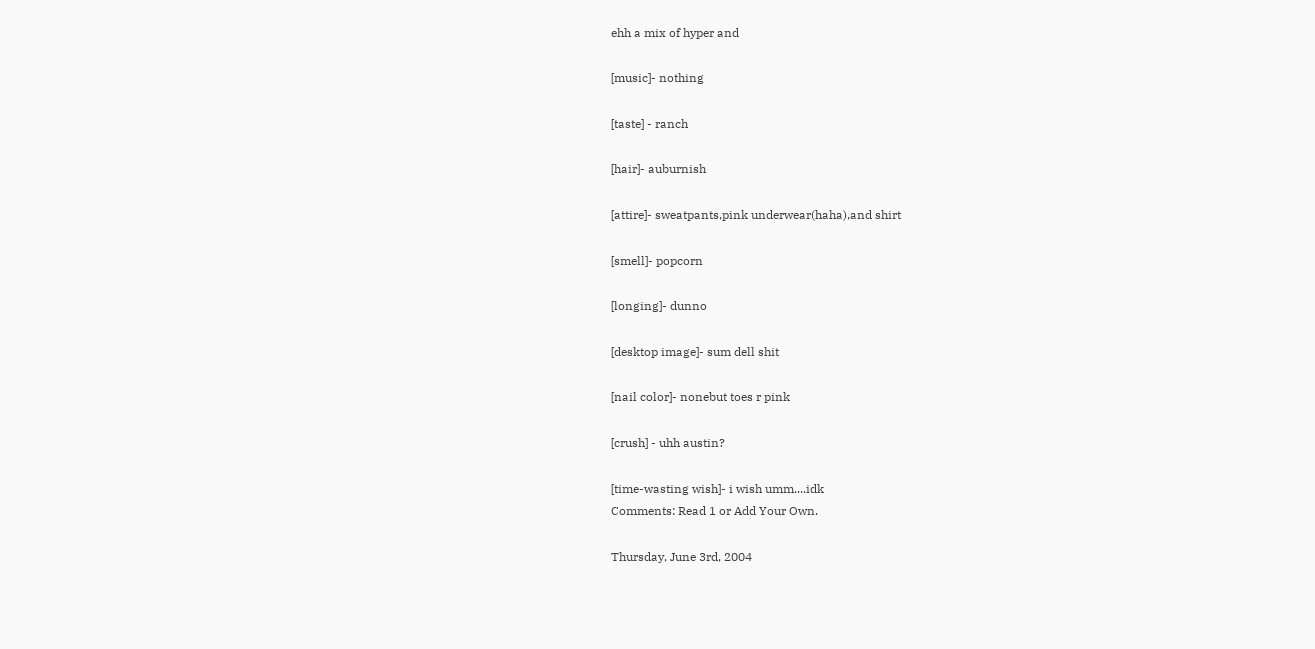ehh a mix of hyper and

[music]- nothing

[taste] - ranch

[hair]- auburnish

[attire]- sweatpants,pink underwear(haha),and shirt

[smell]- popcorn

[longing]- dunno

[desktop image]- sum dell shit

[nail color]- nonebut toes r pink

[crush] - uhh austin?

[time-wasting wish]- i wish umm....idk
Comments: Read 1 or Add Your Own.

Thursday, June 3rd, 2004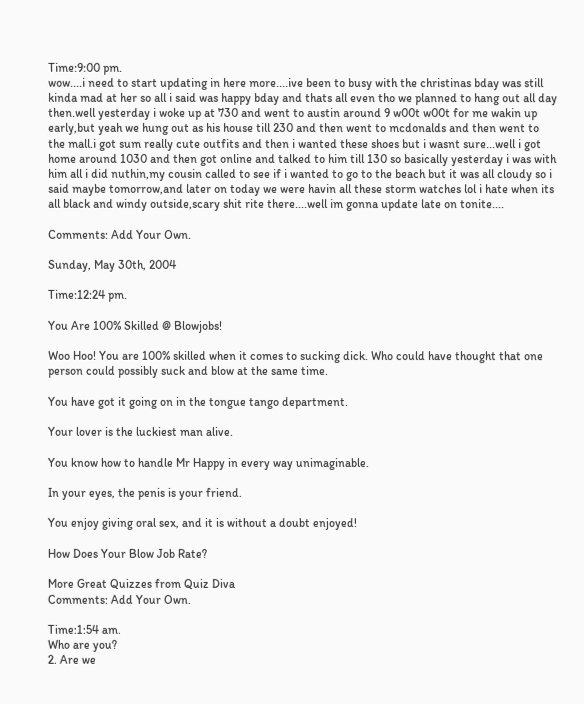Time:9:00 pm.
wow....i need to start updating in here more....ive been to busy with the christinas bday was still kinda mad at her so all i said was happy bday and thats all even tho we planned to hang out all day then.well yesterday i woke up at 730 and went to austin around 9 w00t w00t for me wakin up early,but yeah we hung out as his house till 230 and then went to mcdonalds and then went to the mall.i got sum really cute outfits and then i wanted these shoes but i wasnt sure...well i got home around 1030 and then got online and talked to him till 130 so basically yesterday i was with him all i did nuthin,my cousin called to see if i wanted to go to the beach but it was all cloudy so i said maybe tomorrow,and later on today we were havin all these storm watches lol i hate when its all black and windy outside,scary shit rite there....well im gonna update late on tonite....

Comments: Add Your Own.

Sunday, May 30th, 2004

Time:12:24 pm.

You Are 100% Skilled @ Blowjobs!

Woo Hoo! You are 100% skilled when it comes to sucking dick. Who could have thought that one person could possibly suck and blow at the same time.

You have got it going on in the tongue tango department.

Your lover is the luckiest man alive.

You know how to handle Mr Happy in every way unimaginable.

In your eyes, the penis is your friend.

You enjoy giving oral sex, and it is without a doubt enjoyed!

How Does Your Blow Job Rate?

More Great Quizzes from Quiz Diva
Comments: Add Your Own.

Time:1:54 am.
Who are you?
2. Are we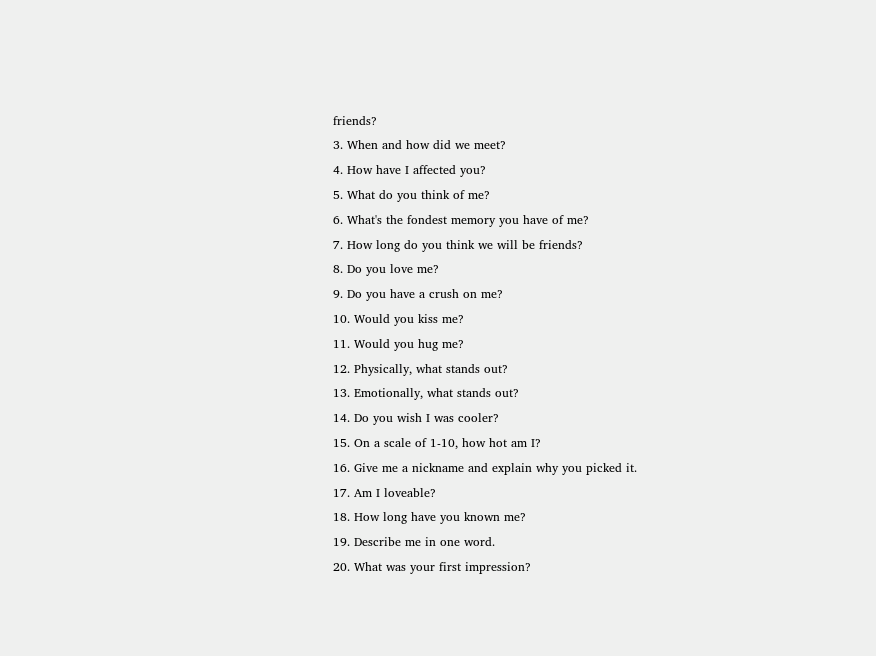friends?
3. When and how did we meet?
4. How have I affected you?
5. What do you think of me?
6. What's the fondest memory you have of me?
7. How long do you think we will be friends?
8. Do you love me?
9. Do you have a crush on me?
10. Would you kiss me?
11. Would you hug me?
12. Physically, what stands out?
13. Emotionally, what stands out?
14. Do you wish I was cooler?
15. On a scale of 1-10, how hot am I?
16. Give me a nickname and explain why you picked it.
17. Am I loveable?
18. How long have you known me?
19. Describe me in one word.
20. What was your first impression?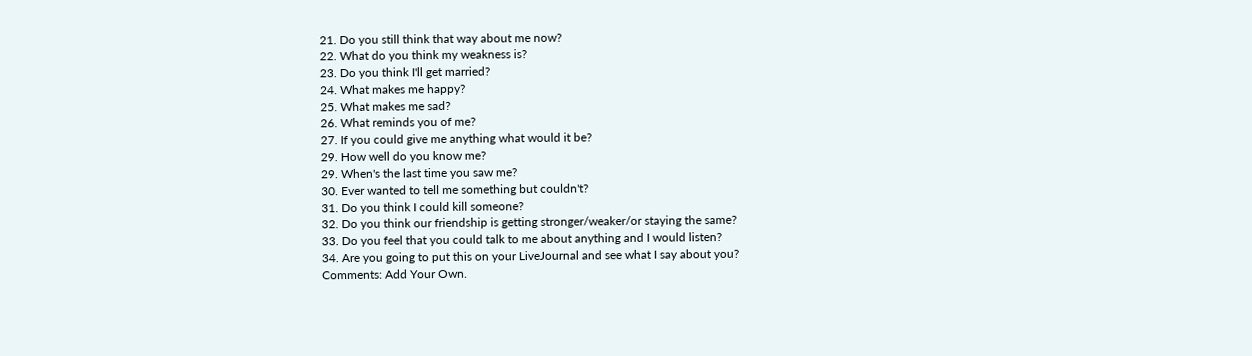21. Do you still think that way about me now?
22. What do you think my weakness is?
23. Do you think I'll get married?
24. What makes me happy?
25. What makes me sad?
26. What reminds you of me?
27. If you could give me anything what would it be?
29. How well do you know me?
29. When's the last time you saw me?
30. Ever wanted to tell me something but couldn't?
31. Do you think I could kill someone?
32. Do you think our friendship is getting stronger/weaker/or staying the same?
33. Do you feel that you could talk to me about anything and I would listen?
34. Are you going to put this on your LiveJournal and see what I say about you?
Comments: Add Your Own.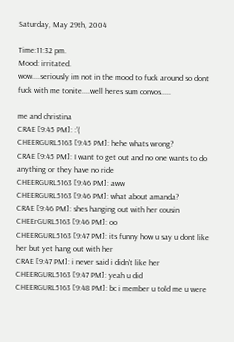Saturday, May 29th, 2004

Time:11:32 pm.
Mood: irritated.
wow....seriously im not in the mood to fuck around so dont fuck with me tonite....well heres sum convos.....

me and christina
CRAE [9:45 PM]: :'(
CHEERGURL5163 [9:45 PM]: hehe whats wrong?
CRAE [9:45 PM]: I want to get out and no one wants to do anything or they have no ride
CHEERGURL5163 [9:46 PM]: aww
CHEERGURL5163 [9:46 PM]: what about amanda?
CRAE [9:46 PM]: shes hanging out with her cousin
CHEErGURL5163 [9:46 PM]: oo
CHEERGURL5163 [9:47 PM]: its funny how u say u dont like her but yet hang out with her
CRAE [9:47 PM]: i never said i didn't like her
CHEERGURL5163 [9:47 PM]: yeah u did
CHEERGURL5163 [9:48 PM]: bc i member u told me u were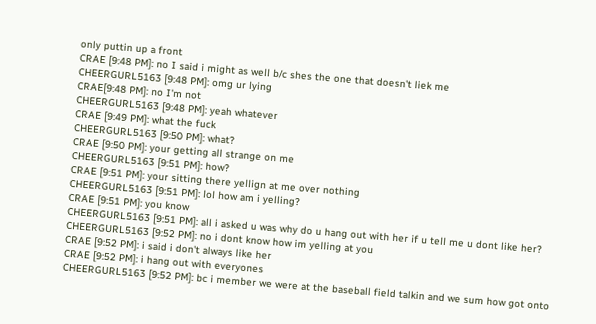only puttin up a front
CRAE [9:48 PM]: no I said i might as well b/c shes the one that doesn't liek me
CHEERGURL5163 [9:48 PM]: omg ur lying
CRAE[9:48 PM]: no I'm not
CHEERGURL5163 [9:48 PM]: yeah whatever
CRAE [9:49 PM]: what the fuck
CHEERGURL5163 [9:50 PM]: what?
CRAE [9:50 PM]: your getting all strange on me
CHEERGURL5163 [9:51 PM]: how?
CRAE [9:51 PM]: your sitting there yellign at me over nothing
CHEERGURL5163 [9:51 PM]: lol how am i yelling?
CRAE [9:51 PM]: you know
CHEERGURL5163 [9:51 PM]: all i asked u was why do u hang out with her if u tell me u dont like her?
CHEERGURL5163 [9:52 PM]: no i dont know how im yelling at you
CRAE [9:52 PM]: i said i don't always like her
CRAE [9:52 PM]: i hang out with everyones
CHEERGURL5163 [9:52 PM]: bc i member we were at the baseball field talkin and we sum how got onto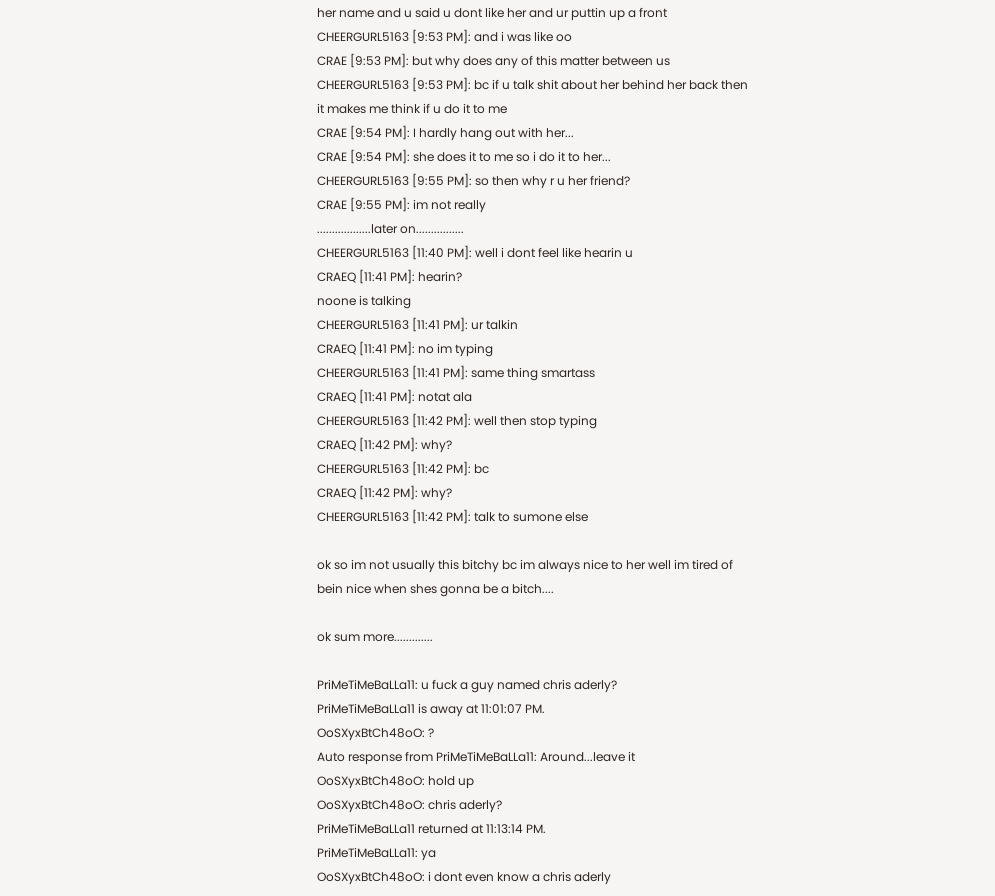her name and u said u dont like her and ur puttin up a front
CHEERGURL5163 [9:53 PM]: and i was like oo
CRAE [9:53 PM]: but why does any of this matter between us
CHEERGURL5163 [9:53 PM]: bc if u talk shit about her behind her back then it makes me think if u do it to me
CRAE [9:54 PM]: I hardly hang out with her...
CRAE [9:54 PM]: she does it to me so i do it to her...
CHEERGURL5163 [9:55 PM]: so then why r u her friend?
CRAE [9:55 PM]: im not really
..................later on................
CHEERGURL5163 [11:40 PM]: well i dont feel like hearin u
CRAEQ [11:41 PM]: hearin?
noone is talking
CHEERGURL5163 [11:41 PM]: ur talkin
CRAEQ [11:41 PM]: no im typing
CHEERGURL5163 [11:41 PM]: same thing smartass
CRAEQ [11:41 PM]: notat ala
CHEERGURL5163 [11:42 PM]: well then stop typing
CRAEQ [11:42 PM]: why?
CHEERGURL5163 [11:42 PM]: bc
CRAEQ [11:42 PM]: why?
CHEERGURL5163 [11:42 PM]: talk to sumone else

ok so im not usually this bitchy bc im always nice to her well im tired of bein nice when shes gonna be a bitch....

ok sum more.............

PriMeTiMeBaLLa11: u fuck a guy named chris aderly?
PriMeTiMeBaLLa11 is away at 11:01:07 PM.
OoSXyxBtCh48oO: ?
Auto response from PriMeTiMeBaLLa11: Around...leave it
OoSXyxBtCh48oO: hold up
OoSXyxBtCh48oO: chris aderly?
PriMeTiMeBaLLa11 returned at 11:13:14 PM.
PriMeTiMeBaLLa11: ya
OoSXyxBtCh48oO: i dont even know a chris aderly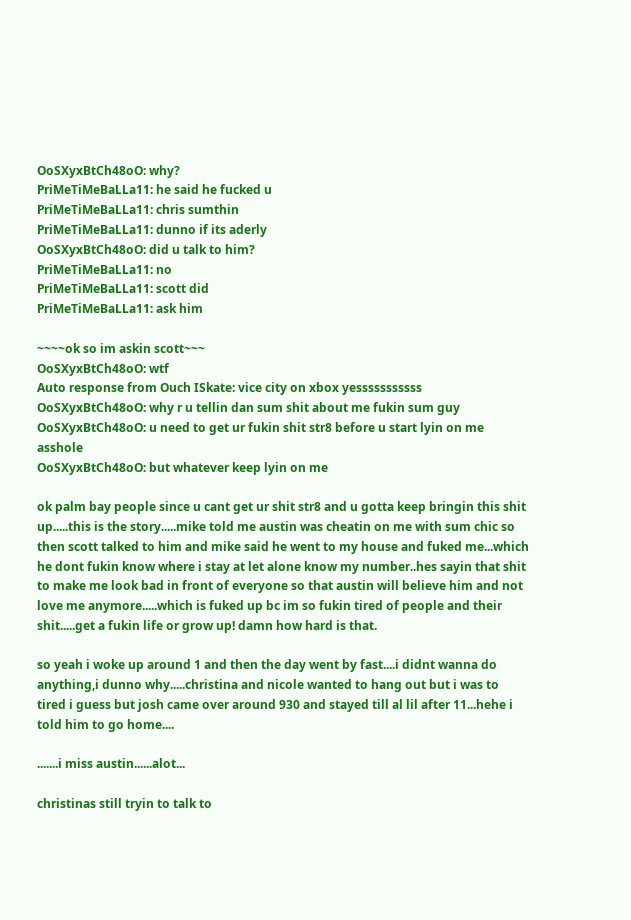OoSXyxBtCh48oO: why?
PriMeTiMeBaLLa11: he said he fucked u
PriMeTiMeBaLLa11: chris sumthin
PriMeTiMeBaLLa11: dunno if its aderly
OoSXyxBtCh48oO: did u talk to him?
PriMeTiMeBaLLa11: no
PriMeTiMeBaLLa11: scott did
PriMeTiMeBaLLa11: ask him

~~~~ok so im askin scott~~~
OoSXyxBtCh48oO: wtf
Auto response from Ouch ISkate: vice city on xbox yesssssssssss
OoSXyxBtCh48oO: why r u tellin dan sum shit about me fukin sum guy
OoSXyxBtCh48oO: u need to get ur fukin shit str8 before u start lyin on me asshole
OoSXyxBtCh48oO: but whatever keep lyin on me

ok palm bay people since u cant get ur shit str8 and u gotta keep bringin this shit up.....this is the story.....mike told me austin was cheatin on me with sum chic so then scott talked to him and mike said he went to my house and fuked me...which he dont fukin know where i stay at let alone know my number..hes sayin that shit to make me look bad in front of everyone so that austin will believe him and not love me anymore.....which is fuked up bc im so fukin tired of people and their shit.....get a fukin life or grow up! damn how hard is that.

so yeah i woke up around 1 and then the day went by fast....i didnt wanna do anything,i dunno why.....christina and nicole wanted to hang out but i was to tired i guess but josh came over around 930 and stayed till al lil after 11...hehe i told him to go home....

.......i miss austin......alot...

christinas still tryin to talk to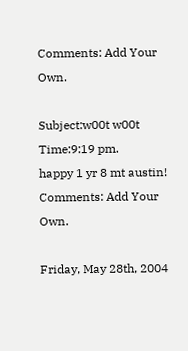Comments: Add Your Own.

Subject:w00t w00t
Time:9:19 pm.
happy 1 yr 8 mt austin!
Comments: Add Your Own.

Friday, May 28th, 2004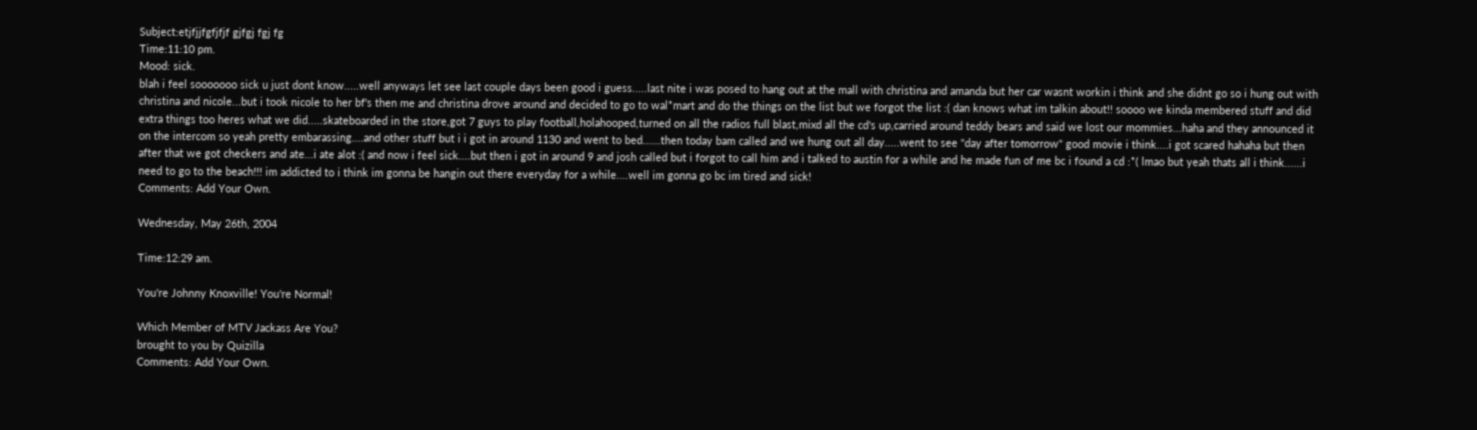Subject:etjfjjfgfjfjf gjfgj fgj fg
Time:11:10 pm.
Mood: sick.
blah i feel sooooooo sick u just dont know.....well anyways let see last couple days been good i guess.....last nite i was posed to hang out at the mall with christina and amanda but her car wasnt workin i think and she didnt go so i hung out with christina and nicole...but i took nicole to her bf's then me and christina drove around and decided to go to wal*mart and do the things on the list but we forgot the list :( dan knows what im talkin about!! soooo we kinda membered stuff and did extra things too heres what we did.....skateboarded in the store,got 7 guys to play football,holahooped,turned on all the radios full blast,mixd all the cd's up,carried around teddy bears and said we lost our mommies...haha and they announced it on the intercom so yeah pretty embarassing....and other stuff but i i got in around 1130 and went to bed......then today bam called and we hung out all day.....went to see "day after tomorrow" good movie i think....i got scared hahaha but then after that we got checkers and ate...i ate alot :( and now i feel sick....but then i got in around 9 and josh called but i forgot to call him and i talked to austin for a while and he made fun of me bc i found a cd :*( lmao but yeah thats all i think......i need to go to the beach!!! im addicted to i think im gonna be hangin out there everyday for a while....well im gonna go bc im tired and sick!
Comments: Add Your Own.

Wednesday, May 26th, 2004

Time:12:29 am.

You're Johnny Knoxville! You're Normal!

Which Member of MTV Jackass Are You?
brought to you by Quizilla
Comments: Add Your Own.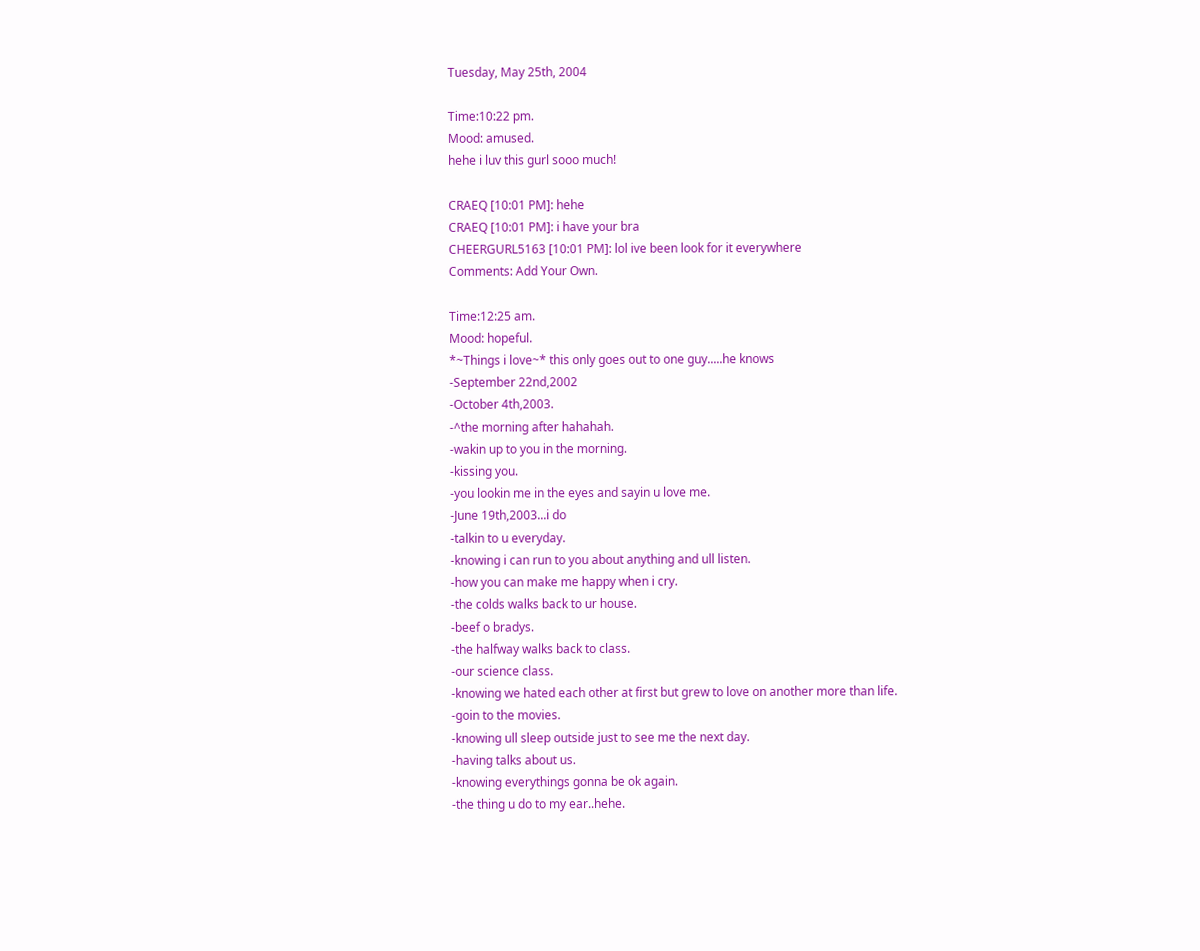Tuesday, May 25th, 2004

Time:10:22 pm.
Mood: amused.
hehe i luv this gurl sooo much!

CRAEQ [10:01 PM]: hehe
CRAEQ [10:01 PM]: i have your bra
CHEERGURL5163 [10:01 PM]: lol ive been look for it everywhere
Comments: Add Your Own.

Time:12:25 am.
Mood: hopeful.
*~Things i love~* this only goes out to one guy.....he knows
-September 22nd,2002
-October 4th,2003.
-^the morning after hahahah.
-wakin up to you in the morning.
-kissing you.
-you lookin me in the eyes and sayin u love me.
-June 19th,2003...i do
-talkin to u everyday.
-knowing i can run to you about anything and ull listen.
-how you can make me happy when i cry.
-the colds walks back to ur house.
-beef o bradys.
-the halfway walks back to class.
-our science class.
-knowing we hated each other at first but grew to love on another more than life.
-goin to the movies.
-knowing ull sleep outside just to see me the next day.
-having talks about us.
-knowing everythings gonna be ok again.
-the thing u do to my ear..hehe.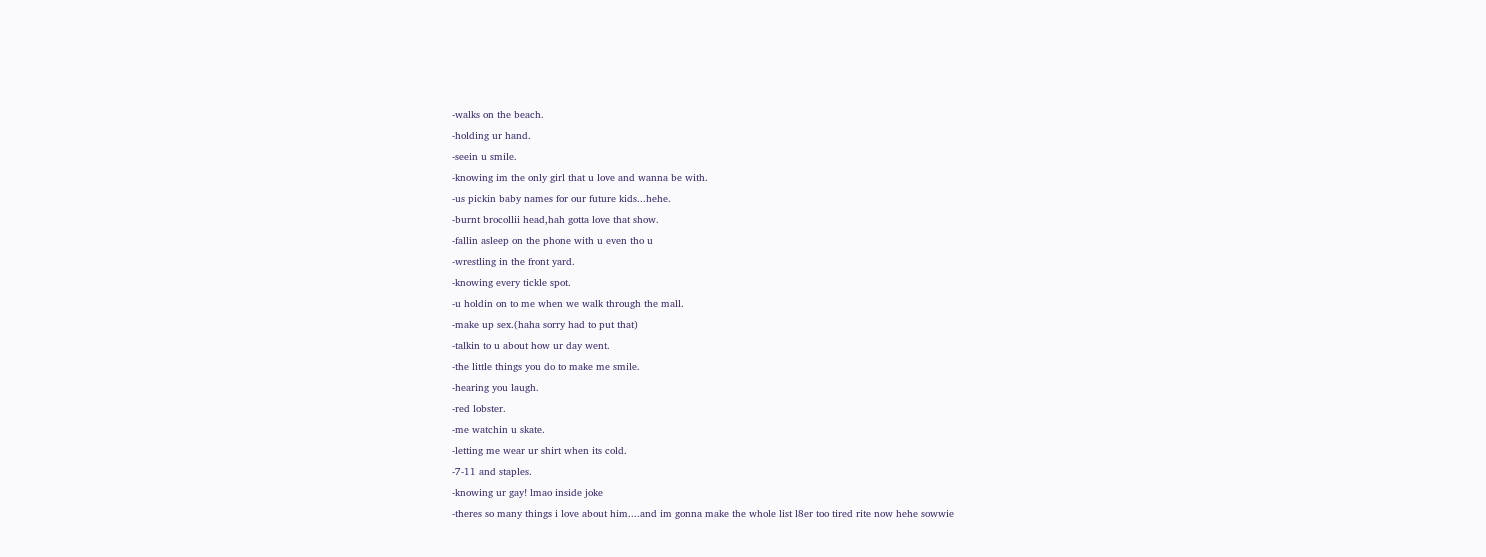-walks on the beach.
-holding ur hand.
-seein u smile.
-knowing im the only girl that u love and wanna be with.
-us pickin baby names for our future kids...hehe.
-burnt brocollii head,hah gotta love that show.
-fallin asleep on the phone with u even tho u
-wrestling in the front yard.
-knowing every tickle spot.
-u holdin on to me when we walk through the mall.
-make up sex.(haha sorry had to put that)
-talkin to u about how ur day went.
-the little things you do to make me smile.
-hearing you laugh.
-red lobster.
-me watchin u skate.
-letting me wear ur shirt when its cold.
-7-11 and staples.
-knowing ur gay! lmao inside joke
-theres so many things i love about him....and im gonna make the whole list l8er too tired rite now hehe sowwie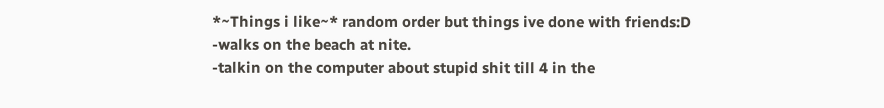*~Things i like~* random order but things ive done with friends:D
-walks on the beach at nite.
-talkin on the computer about stupid shit till 4 in the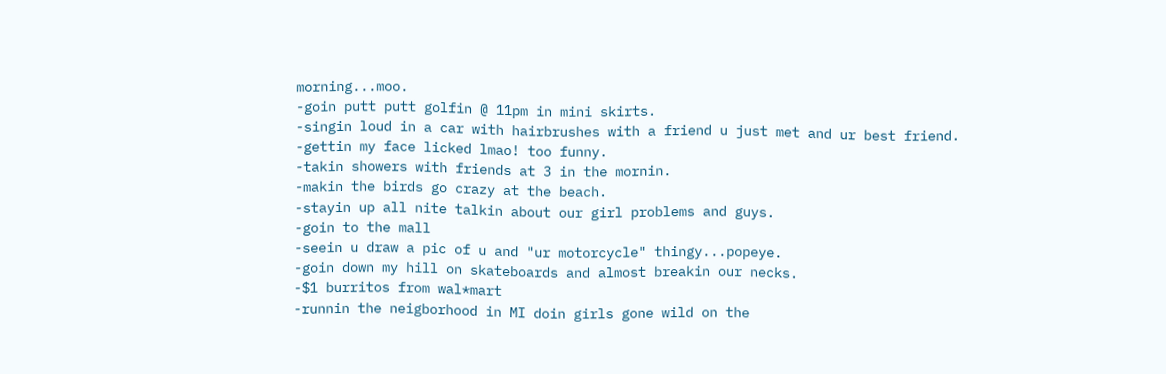morning...moo.
-goin putt putt golfin @ 11pm in mini skirts.
-singin loud in a car with hairbrushes with a friend u just met and ur best friend.
-gettin my face licked lmao! too funny.
-takin showers with friends at 3 in the mornin.
-makin the birds go crazy at the beach.
-stayin up all nite talkin about our girl problems and guys.
-goin to the mall
-seein u draw a pic of u and "ur motorcycle" thingy...popeye.
-goin down my hill on skateboards and almost breakin our necks.
-$1 burritos from wal*mart
-runnin the neigborhood in MI doin girls gone wild on the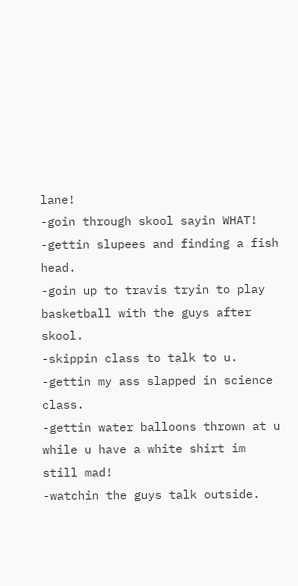lane!
-goin through skool sayin WHAT!
-gettin slupees and finding a fish head.
-goin up to travis tryin to play basketball with the guys after skool.
-skippin class to talk to u.
-gettin my ass slapped in science class.
-gettin water balloons thrown at u while u have a white shirt im still mad!
-watchin the guys talk outside.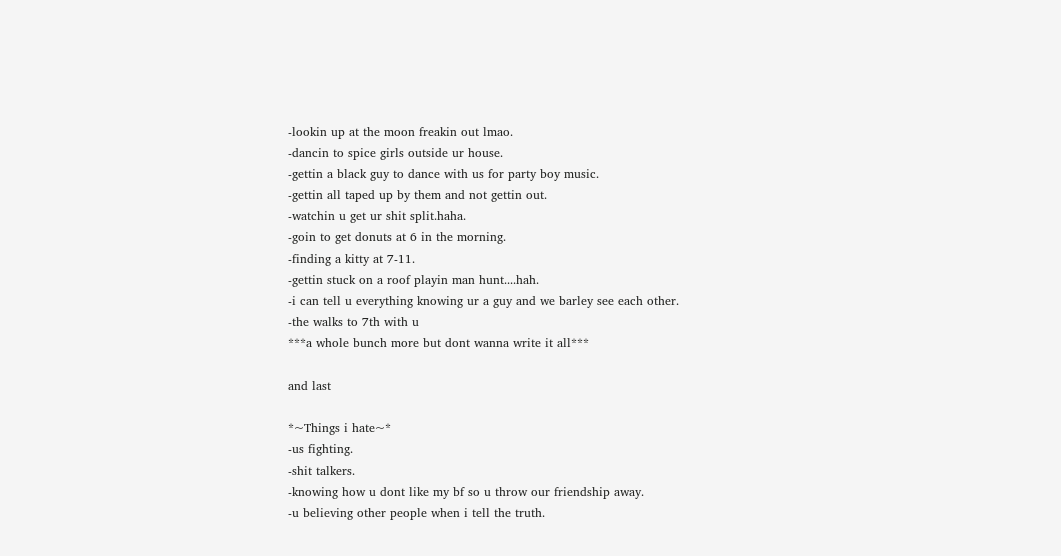-lookin up at the moon freakin out lmao.
-dancin to spice girls outside ur house.
-gettin a black guy to dance with us for party boy music.
-gettin all taped up by them and not gettin out.
-watchin u get ur shit split.haha.
-goin to get donuts at 6 in the morning.
-finding a kitty at 7-11.
-gettin stuck on a roof playin man hunt....hah.
-i can tell u everything knowing ur a guy and we barley see each other.
-the walks to 7th with u
***a whole bunch more but dont wanna write it all***

and last

*~Things i hate~*
-us fighting.
-shit talkers.
-knowing how u dont like my bf so u throw our friendship away.
-u believing other people when i tell the truth.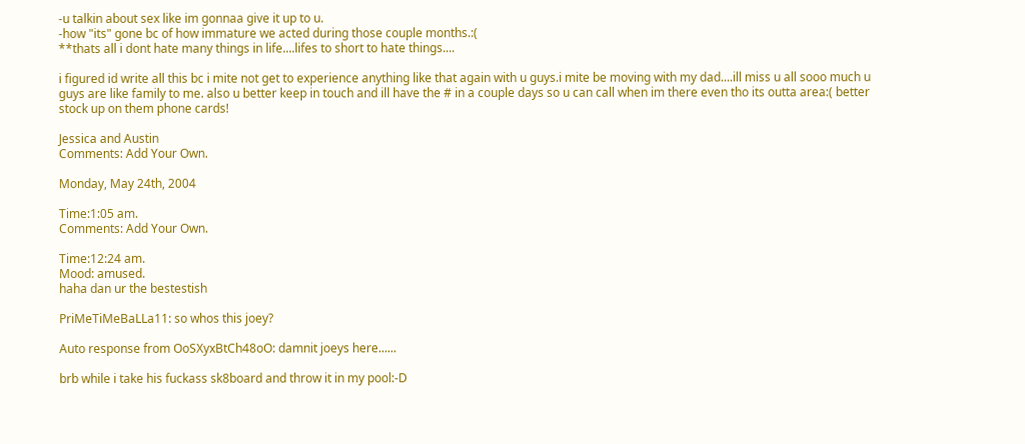-u talkin about sex like im gonnaa give it up to u.
-how "its" gone bc of how immature we acted during those couple months.:(
**thats all i dont hate many things in life....lifes to short to hate things....

i figured id write all this bc i mite not get to experience anything like that again with u guys.i mite be moving with my dad....ill miss u all sooo much u guys are like family to me. also u better keep in touch and ill have the # in a couple days so u can call when im there even tho its outta area:( better stock up on them phone cards!

Jessica and Austin
Comments: Add Your Own.

Monday, May 24th, 2004

Time:1:05 am.
Comments: Add Your Own.

Time:12:24 am.
Mood: amused.
haha dan ur the bestestish

PriMeTiMeBaLLa11: so whos this joey?

Auto response from OoSXyxBtCh48oO: damnit joeys here......

brb while i take his fuckass sk8board and throw it in my pool:-D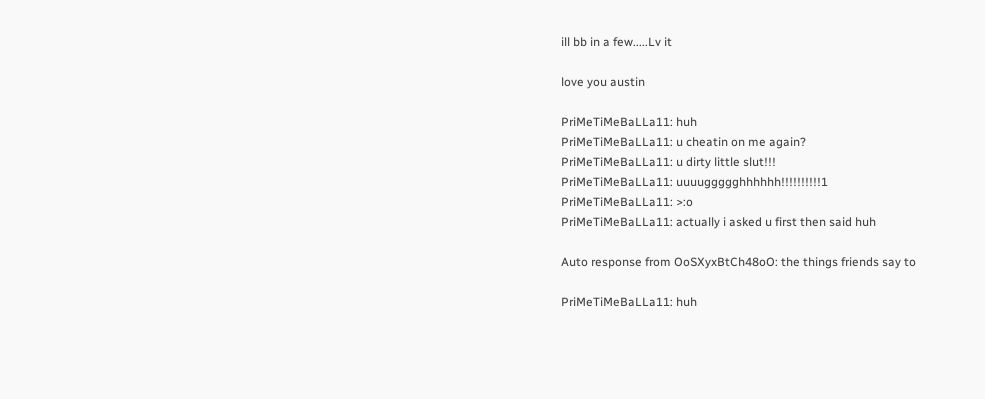ill bb in a few.....Lv it

love you austin

PriMeTiMeBaLLa11: huh
PriMeTiMeBaLLa11: u cheatin on me again?
PriMeTiMeBaLLa11: u dirty little slut!!!
PriMeTiMeBaLLa11: uuuuggggghhhhhh!!!!!!!!!!1
PriMeTiMeBaLLa11: >:o
PriMeTiMeBaLLa11: actually i asked u first then said huh

Auto response from OoSXyxBtCh48oO: the things friends say to

PriMeTiMeBaLLa11: huh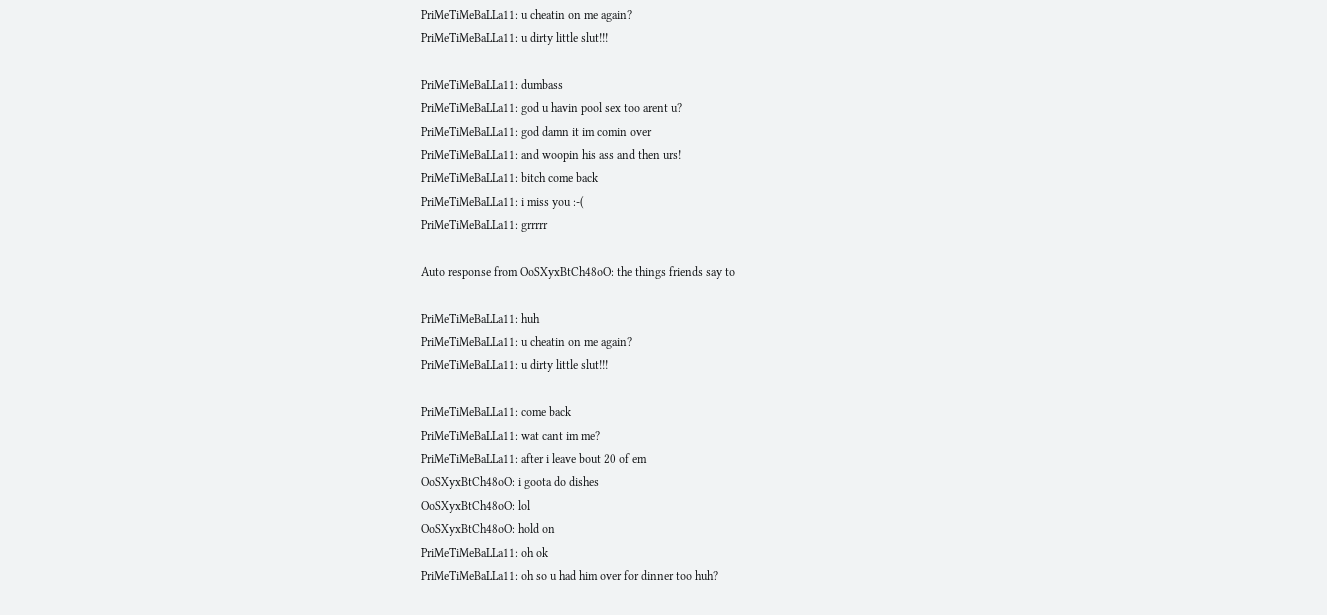PriMeTiMeBaLLa11: u cheatin on me again?
PriMeTiMeBaLLa11: u dirty little slut!!!

PriMeTiMeBaLLa11: dumbass
PriMeTiMeBaLLa11: god u havin pool sex too arent u?
PriMeTiMeBaLLa11: god damn it im comin over
PriMeTiMeBaLLa11: and woopin his ass and then urs!
PriMeTiMeBaLLa11: bitch come back
PriMeTiMeBaLLa11: i miss you :-(
PriMeTiMeBaLLa11: grrrrr

Auto response from OoSXyxBtCh48oO: the things friends say to

PriMeTiMeBaLLa11: huh
PriMeTiMeBaLLa11: u cheatin on me again?
PriMeTiMeBaLLa11: u dirty little slut!!!

PriMeTiMeBaLLa11: come back
PriMeTiMeBaLLa11: wat cant im me?
PriMeTiMeBaLLa11: after i leave bout 20 of em
OoSXyxBtCh48oO: i goota do dishes
OoSXyxBtCh48oO: lol
OoSXyxBtCh48oO: hold on
PriMeTiMeBaLLa11: oh ok
PriMeTiMeBaLLa11: oh so u had him over for dinner too huh?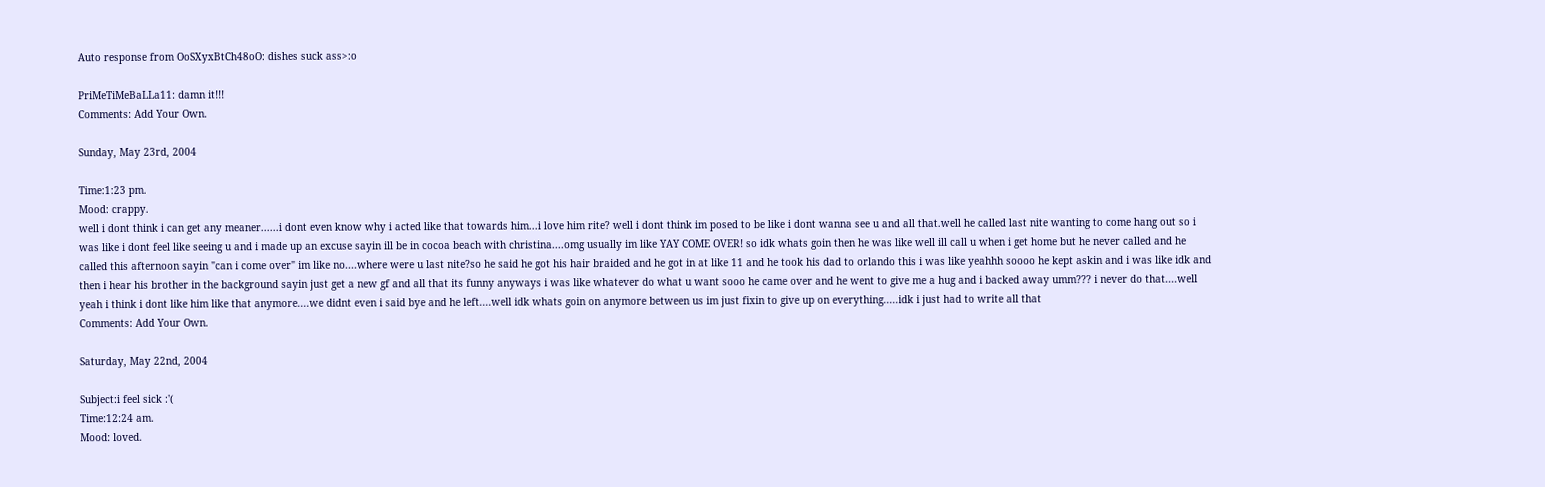Auto response from OoSXyxBtCh48oO: dishes suck ass>:o

PriMeTiMeBaLLa11: damn it!!!
Comments: Add Your Own.

Sunday, May 23rd, 2004

Time:1:23 pm.
Mood: crappy.
well i dont think i can get any meaner......i dont even know why i acted like that towards him...i love him rite? well i dont think im posed to be like i dont wanna see u and all that.well he called last nite wanting to come hang out so i was like i dont feel like seeing u and i made up an excuse sayin ill be in cocoa beach with christina....omg usually im like YAY COME OVER! so idk whats goin then he was like well ill call u when i get home but he never called and he called this afternoon sayin "can i come over" im like no....where were u last nite?so he said he got his hair braided and he got in at like 11 and he took his dad to orlando this i was like yeahhh soooo he kept askin and i was like idk and then i hear his brother in the background sayin just get a new gf and all that its funny anyways i was like whatever do what u want sooo he came over and he went to give me a hug and i backed away umm??? i never do that....well yeah i think i dont like him like that anymore....we didnt even i said bye and he left....well idk whats goin on anymore between us im just fixin to give up on everything.....idk i just had to write all that
Comments: Add Your Own.

Saturday, May 22nd, 2004

Subject:i feel sick :'(
Time:12:24 am.
Mood: loved.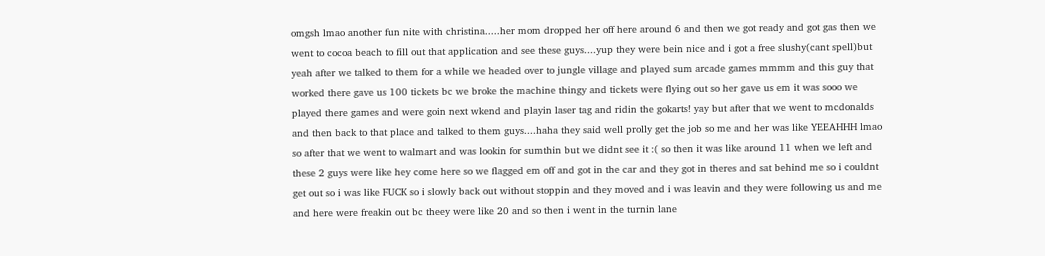omgsh lmao another fun nite with christina.....her mom dropped her off here around 6 and then we got ready and got gas then we went to cocoa beach to fill out that application and see these guys....yup they were bein nice and i got a free slushy(cant spell)but yeah after we talked to them for a while we headed over to jungle village and played sum arcade games mmmm and this guy that worked there gave us 100 tickets bc we broke the machine thingy and tickets were flying out so her gave us em it was sooo we played there games and were goin next wkend and playin laser tag and ridin the gokarts! yay but after that we went to mcdonalds and then back to that place and talked to them guys....haha they said well prolly get the job so me and her was like YEEAHHH lmao so after that we went to walmart and was lookin for sumthin but we didnt see it :( so then it was like around 11 when we left and these 2 guys were like hey come here so we flagged em off and got in the car and they got in theres and sat behind me so i couldnt get out so i was like FUCK so i slowly back out without stoppin and they moved and i was leavin and they were following us and me and here were freakin out bc theey were like 20 and so then i went in the turnin lane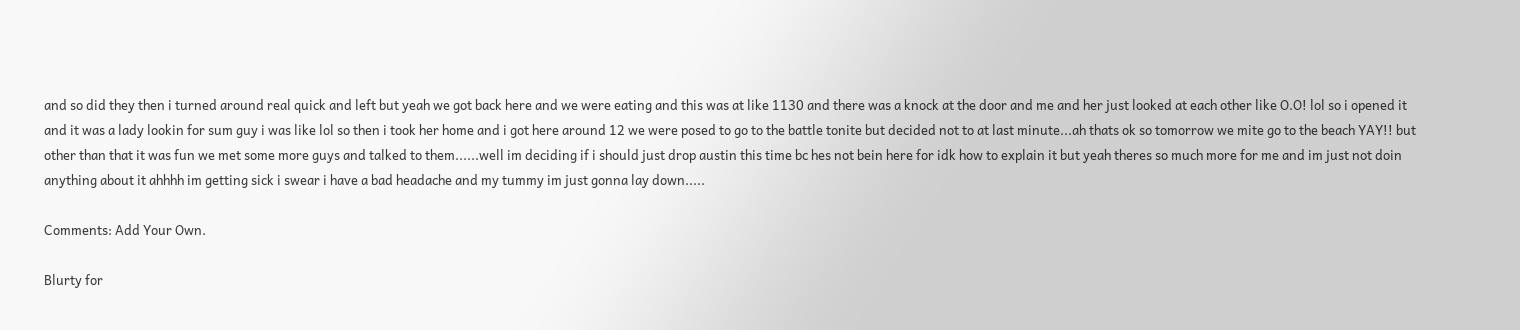and so did they then i turned around real quick and left but yeah we got back here and we were eating and this was at like 1130 and there was a knock at the door and me and her just looked at each other like O.O! lol so i opened it and it was a lady lookin for sum guy i was like lol so then i took her home and i got here around 12 we were posed to go to the battle tonite but decided not to at last minute...ah thats ok so tomorrow we mite go to the beach YAY!! but other than that it was fun we met some more guys and talked to them......well im deciding if i should just drop austin this time bc hes not bein here for idk how to explain it but yeah theres so much more for me and im just not doin anything about it ahhhh im getting sick i swear i have a bad headache and my tummy im just gonna lay down.....

Comments: Add Your Own.

Blurty for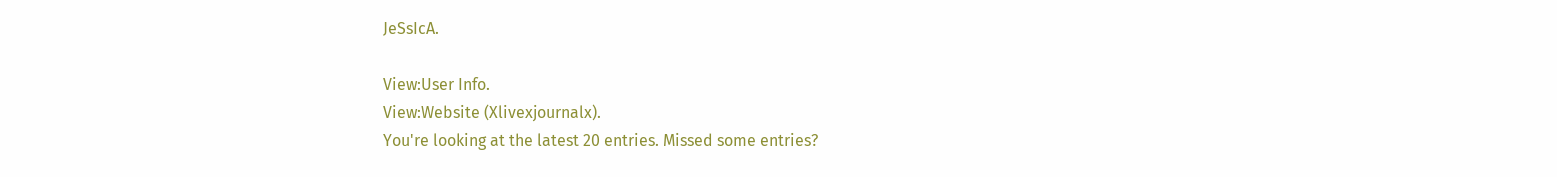JeSsIcA.

View:User Info.
View:Website (Xlivexjournalx).
You're looking at the latest 20 entries. Missed some entries?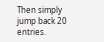Then simply jump back 20 entries.